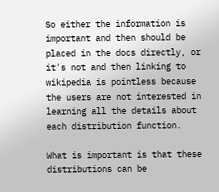So either the information is important and then should be placed in the docs directly, or it's not and then linking to wikipedia is pointless because the users are not interested in learning all the details about each distribution function.

What is important is that these distributions can be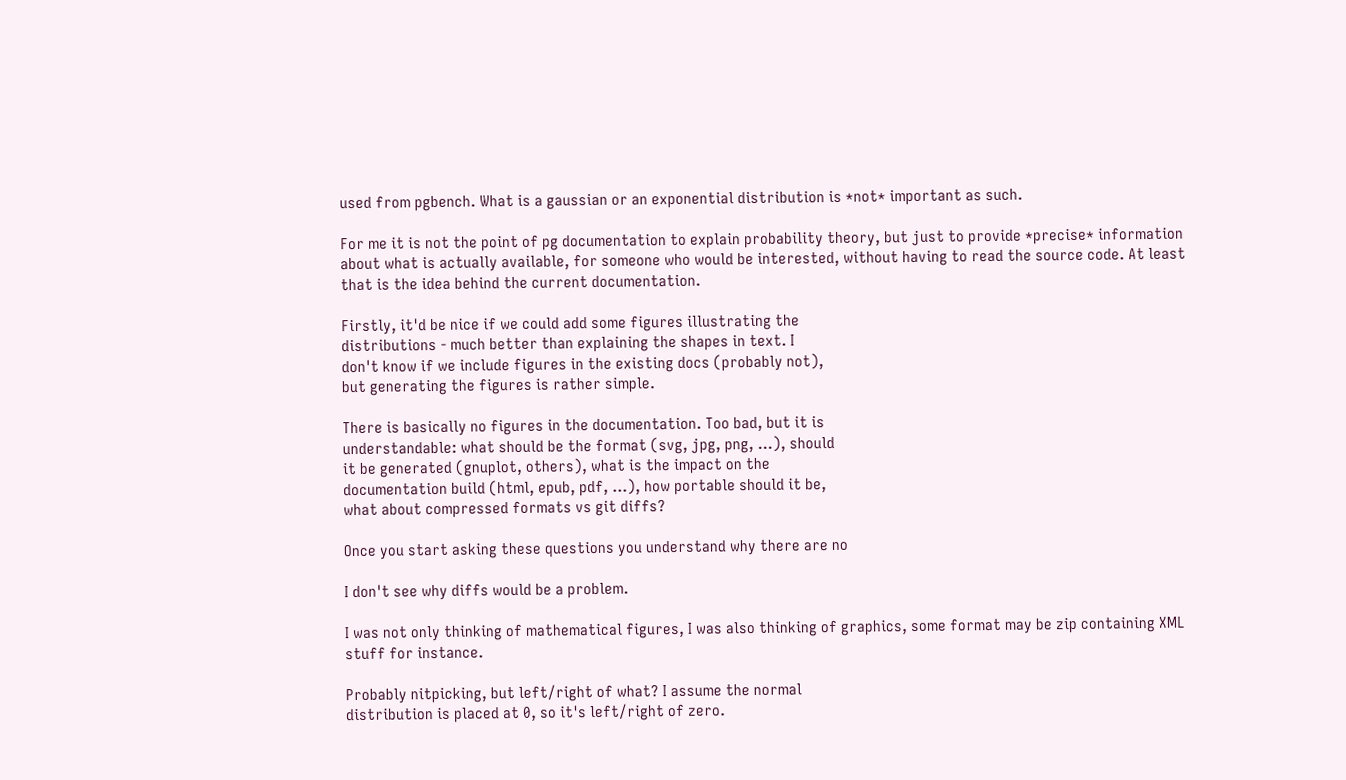used from pgbench. What is a gaussian or an exponential distribution is *not* important as such.

For me it is not the point of pg documentation to explain probability theory, but just to provide *precise* information about what is actually available, for someone who would be interested, without having to read the source code. At least that is the idea behind the current documentation.

Firstly, it'd be nice if we could add some figures illustrating the
distributions - much better than explaining the shapes in text. I
don't know if we include figures in the existing docs (probably not),
but generating the figures is rather simple.

There is basically no figures in the documentation. Too bad, but it is
understandable: what should be the format (svg, jpg, png, ...), should
it be generated (gnuplot, others), what is the impact on the
documentation build (html, epub, pdf, ...), how portable should it be,
what about compressed formats vs git diffs?

Once you start asking these questions you understand why there are no

I don't see why diffs would be a problem.

I was not only thinking of mathematical figures, I was also thinking of graphics, some format may be zip containing XML stuff for instance.

Probably nitpicking, but left/right of what? I assume the normal
distribution is placed at 0, so it's left/right of zero.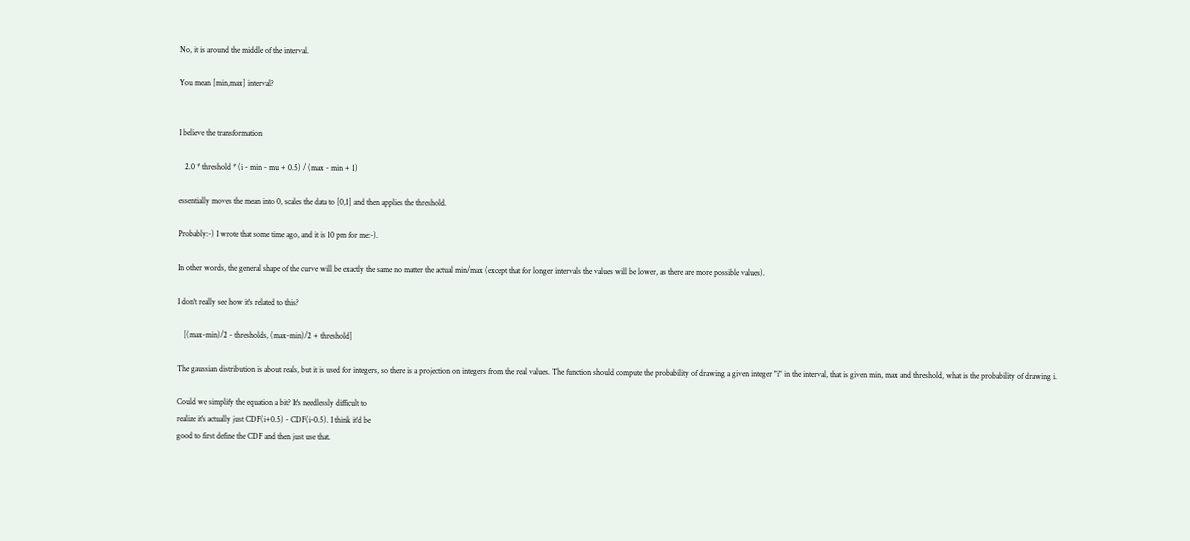No, it is around the middle of the interval.

You mean [min,max] interval?


I believe the transformation

   2.0 * threshold * (i - min - mu + 0.5) / (max - min + 1)

essentially moves the mean into 0, scales the data to [0,1] and then applies the threshold.

Probably:-) I wrote that some time ago, and it is 10 pm for me:-).

In other words, the general shape of the curve will be exactly the same no matter the actual min/max (except that for longer intervals the values will be lower, as there are more possible values).

I don't really see how it's related to this?

   [(max-min)/2 - thresholds, (max-min)/2 + threshold]

The gaussian distribution is about reals, but it is used for integers, so there is a projection on integers from the real values. The function should compute the probability of drawing a given integer "i" in the interval, that is given min, max and threshold, what is the probability of drawing i.

Could we simplify the equation a bit? It's needlessly difficult to
realize it's actually just CDF(i+0.5) - CDF(i-0.5). I think it'd be
good to first define the CDF and then just use that.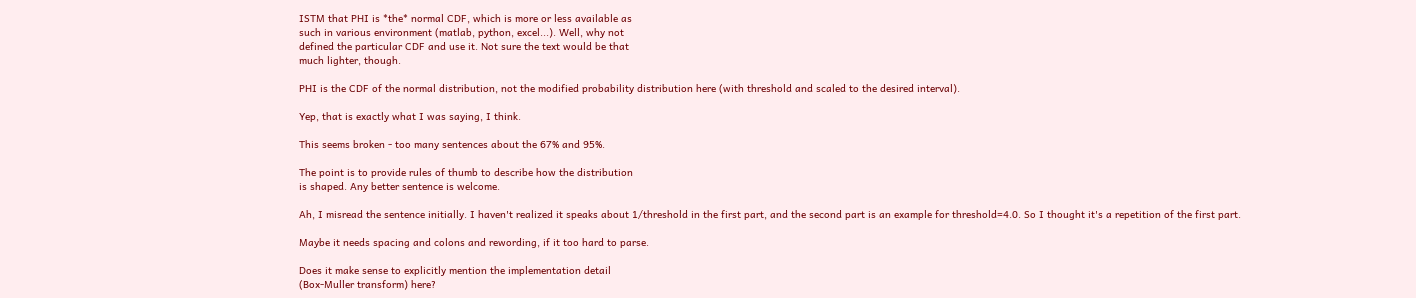ISTM that PHI is *the* normal CDF, which is more or less available as
such in various environment (matlab, python, excel...). Well, why not
defined the particular CDF and use it. Not sure the text would be that
much lighter, though.

PHI is the CDF of the normal distribution, not the modified probability distribution here (with threshold and scaled to the desired interval).

Yep, that is exactly what I was saying, I think.

This seems broken - too many sentences about the 67% and 95%.

The point is to provide rules of thumb to describe how the distribution
is shaped. Any better sentence is welcome.

Ah, I misread the sentence initially. I haven't realized it speaks about 1/threshold in the first part, and the second part is an example for threshold=4.0. So I thought it's a repetition of the first part.

Maybe it needs spacing and colons and rewording, if it too hard to parse.

Does it make sense to explicitly mention the implementation detail
(Box-Muller transform) here?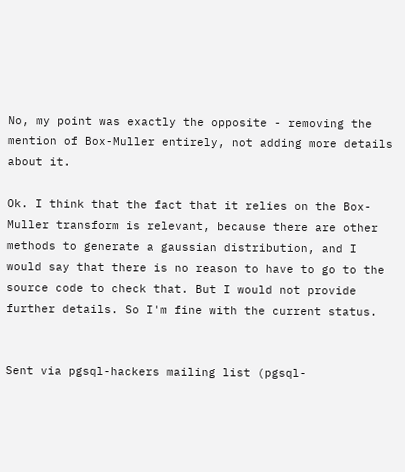No, my point was exactly the opposite - removing the mention of Box-Muller entirely, not adding more details about it.

Ok. I think that the fact that it relies on the Box-Muller transform is relevant, because there are other methods to generate a gaussian distribution, and I would say that there is no reason to have to go to the source code to check that. But I would not provide further details. So I'm fine with the current status.


Sent via pgsql-hackers mailing list (pgsql-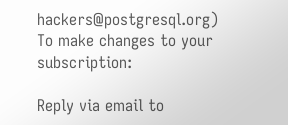hackers@postgresql.org)
To make changes to your subscription:

Reply via email to